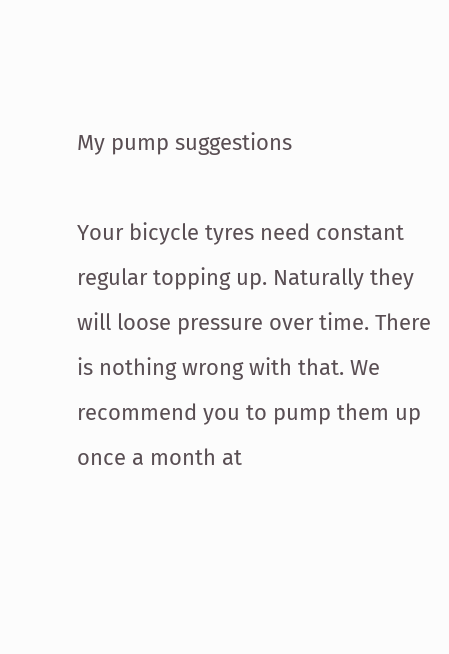My pump suggestions

Your bicycle tyres need constant regular topping up. Naturally they will loose pressure over time. There is nothing wrong with that. We recommend you to pump them up once a month at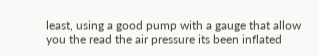least, using a good pump with a gauge that allow you the read the air pressure its been inflated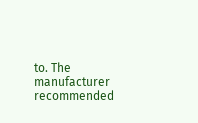to. The manufacturer recommended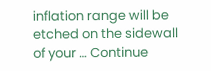inflation range will be etched on the sidewall of your … Continue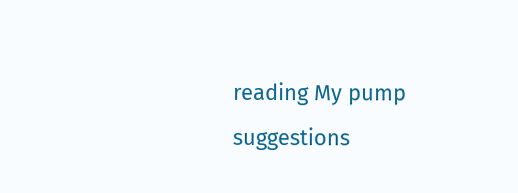reading My pump suggestions